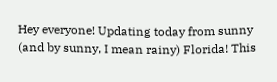Hey everyone! Updating today from sunny (and by sunny, I mean rainy) Florida! This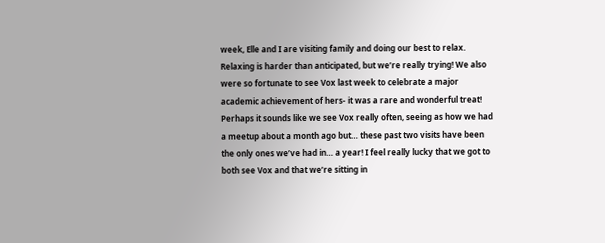week, Elle and I are visiting family and doing our best to relax. Relaxing is harder than anticipated, but we’re really trying! We also were so fortunate to see Vox last week to celebrate a major academic achievement of hers- it was a rare and wonderful treat! Perhaps it sounds like we see Vox really often, seeing as how we had a meetup about a month ago but… these past two visits have been the only ones we’ve had in… a year! I feel really lucky that we got to both see Vox and that we’re sitting in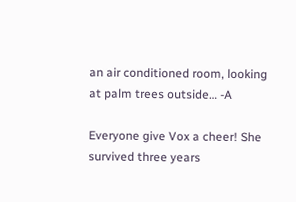an air conditioned room, looking at palm trees outside… -A

Everyone give Vox a cheer! She survived three years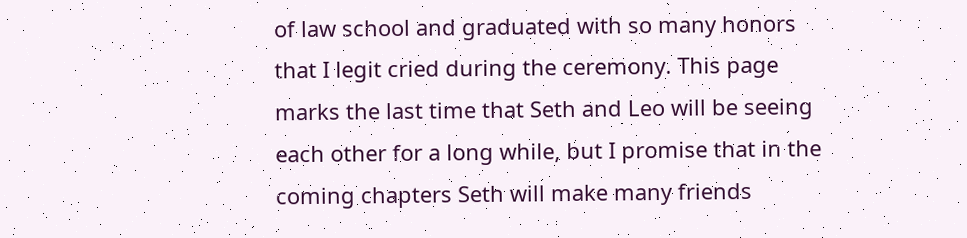of law school and graduated with so many honors that I legit cried during the ceremony. This page marks the last time that Seth and Leo will be seeing each other for a long while, but I promise that in the coming chapters Seth will make many friends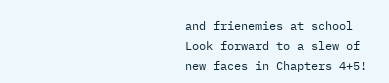and frienemies at school  Look forward to a slew of new faces in Chapters 4+5!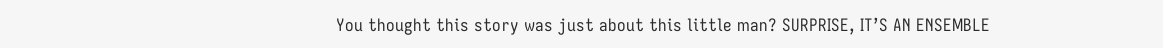You thought this story was just about this little man? SURPRISE, IT’S AN ENSEMBLE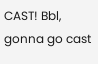CAST! Bbl, gonna go cast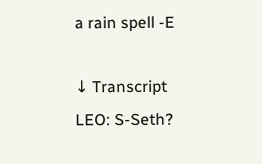a rain spell -E

↓ Transcript
LEO: S-Seth?